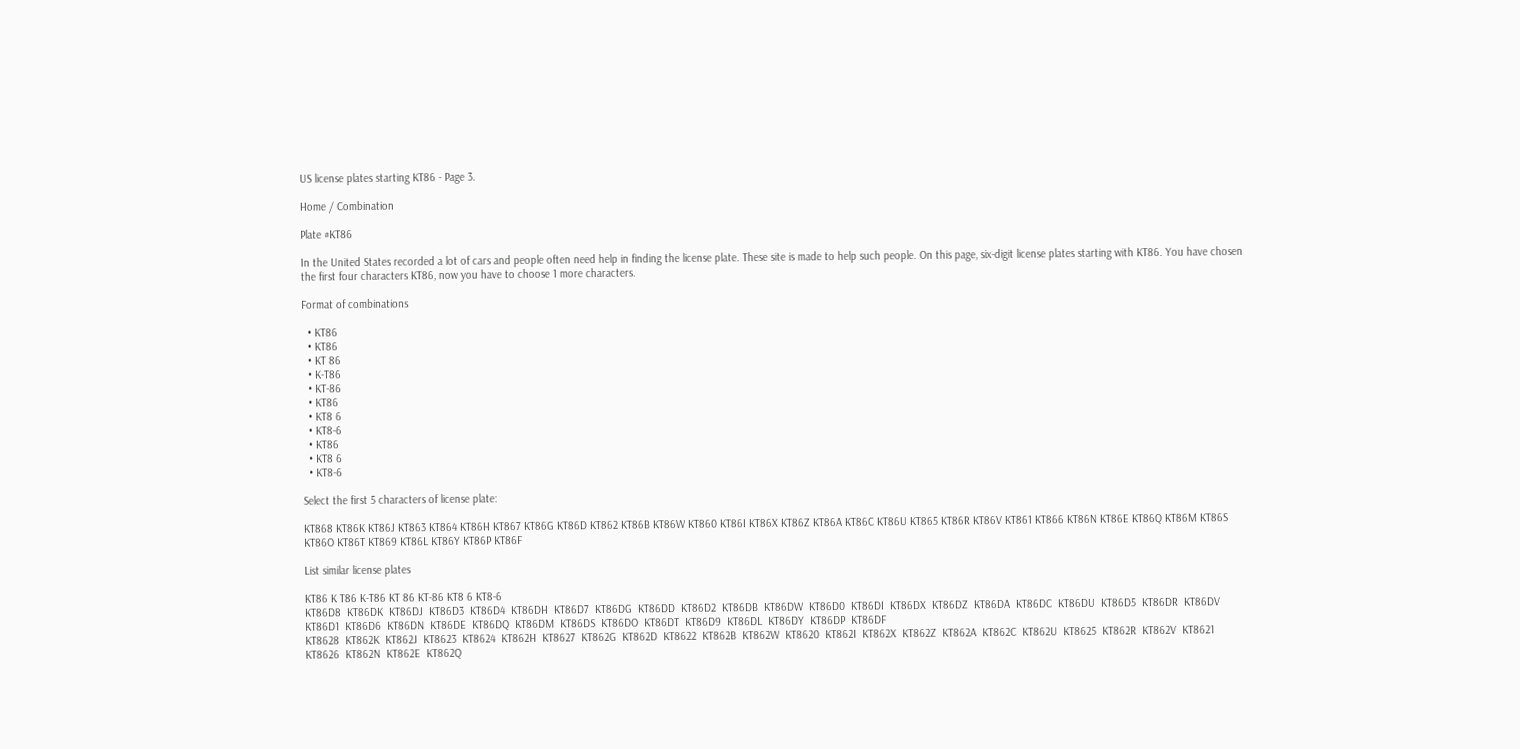US license plates starting KT86 - Page 3.

Home / Combination

Plate #KT86

In the United States recorded a lot of cars and people often need help in finding the license plate. These site is made to help such people. On this page, six-digit license plates starting with KT86. You have chosen the first four characters KT86, now you have to choose 1 more characters.

Format of combinations

  • KT86
  • KT86
  • KT 86
  • K-T86
  • KT-86
  • KT86
  • KT8 6
  • KT8-6
  • KT86
  • KT8 6
  • KT8-6

Select the first 5 characters of license plate:

KT868 KT86K KT86J KT863 KT864 KT86H KT867 KT86G KT86D KT862 KT86B KT86W KT860 KT86I KT86X KT86Z KT86A KT86C KT86U KT865 KT86R KT86V KT861 KT866 KT86N KT86E KT86Q KT86M KT86S KT86O KT86T KT869 KT86L KT86Y KT86P KT86F

List similar license plates

KT86 K T86 K-T86 KT 86 KT-86 KT8 6 KT8-6
KT86D8  KT86DK  KT86DJ  KT86D3  KT86D4  KT86DH  KT86D7  KT86DG  KT86DD  KT86D2  KT86DB  KT86DW  KT86D0  KT86DI  KT86DX  KT86DZ  KT86DA  KT86DC  KT86DU  KT86D5  KT86DR  KT86DV  KT86D1  KT86D6  KT86DN  KT86DE  KT86DQ  KT86DM  KT86DS  KT86DO  KT86DT  KT86D9  KT86DL  KT86DY  KT86DP  KT86DF
KT8628  KT862K  KT862J  KT8623  KT8624  KT862H  KT8627  KT862G  KT862D  KT8622  KT862B  KT862W  KT8620  KT862I  KT862X  KT862Z  KT862A  KT862C  KT862U  KT8625  KT862R  KT862V  KT8621  KT8626  KT862N  KT862E  KT862Q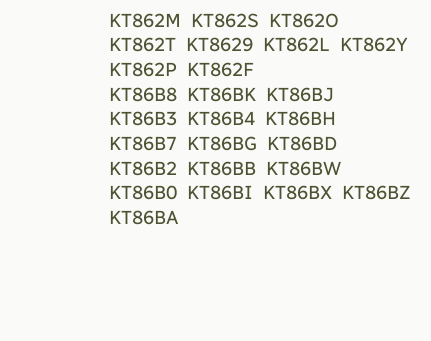KT862M  KT862S  KT862O  KT862T  KT8629  KT862L  KT862Y  KT862P  KT862F
KT86B8  KT86BK  KT86BJ  KT86B3  KT86B4  KT86BH  KT86B7  KT86BG  KT86BD  KT86B2  KT86BB  KT86BW  KT86B0  KT86BI  KT86BX  KT86BZ  KT86BA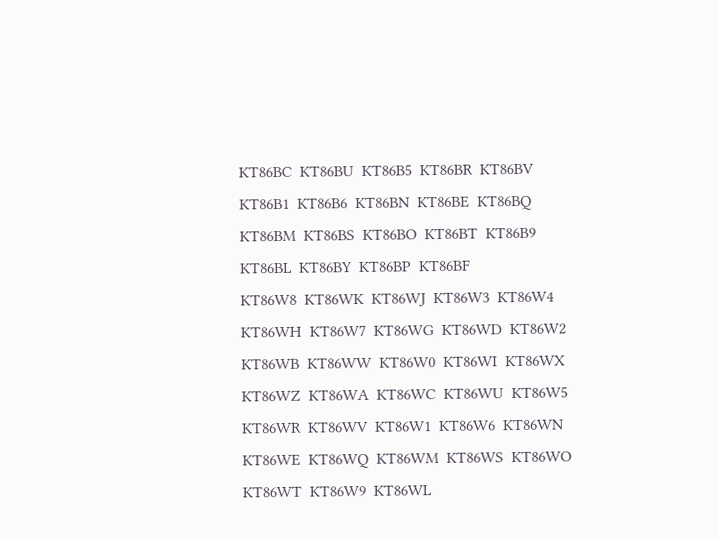KT86BC  KT86BU  KT86B5  KT86BR  KT86BV  KT86B1  KT86B6  KT86BN  KT86BE  KT86BQ  KT86BM  KT86BS  KT86BO  KT86BT  KT86B9  KT86BL  KT86BY  KT86BP  KT86BF
KT86W8  KT86WK  KT86WJ  KT86W3  KT86W4  KT86WH  KT86W7  KT86WG  KT86WD  KT86W2  KT86WB  KT86WW  KT86W0  KT86WI  KT86WX  KT86WZ  KT86WA  KT86WC  KT86WU  KT86W5  KT86WR  KT86WV  KT86W1  KT86W6  KT86WN  KT86WE  KT86WQ  KT86WM  KT86WS  KT86WO  KT86WT  KT86W9  KT86WL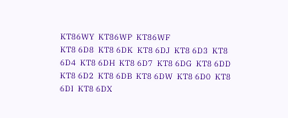KT86WY  KT86WP  KT86WF
KT8 6D8  KT8 6DK  KT8 6DJ  KT8 6D3  KT8 6D4  KT8 6DH  KT8 6D7  KT8 6DG  KT8 6DD  KT8 6D2  KT8 6DB  KT8 6DW  KT8 6D0  KT8 6DI  KT8 6DX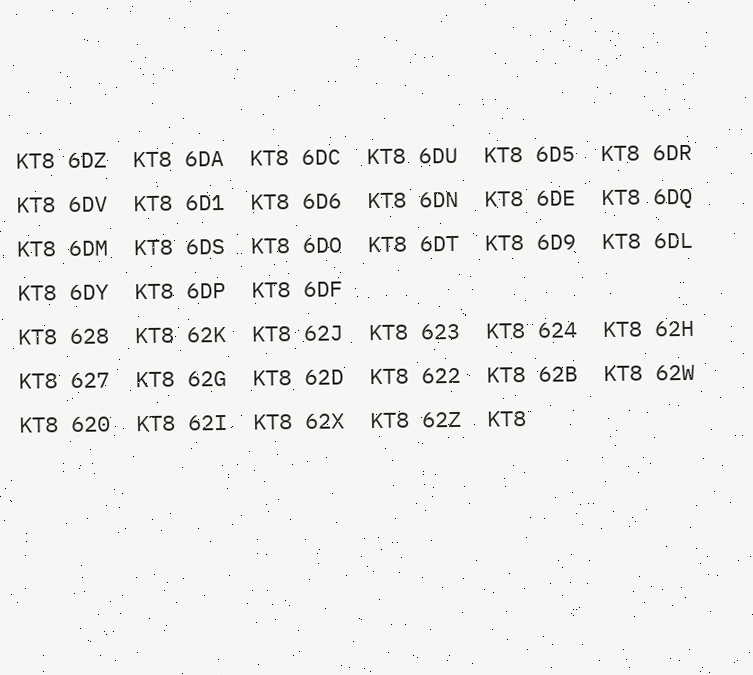KT8 6DZ  KT8 6DA  KT8 6DC  KT8 6DU  KT8 6D5  KT8 6DR  KT8 6DV  KT8 6D1  KT8 6D6  KT8 6DN  KT8 6DE  KT8 6DQ  KT8 6DM  KT8 6DS  KT8 6DO  KT8 6DT  KT8 6D9  KT8 6DL  KT8 6DY  KT8 6DP  KT8 6DF
KT8 628  KT8 62K  KT8 62J  KT8 623  KT8 624  KT8 62H  KT8 627  KT8 62G  KT8 62D  KT8 622  KT8 62B  KT8 62W  KT8 620  KT8 62I  KT8 62X  KT8 62Z  KT8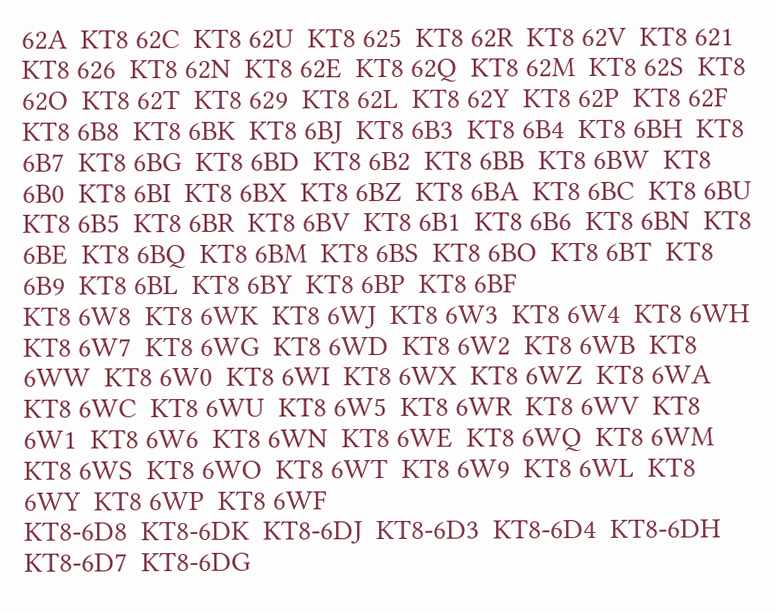62A  KT8 62C  KT8 62U  KT8 625  KT8 62R  KT8 62V  KT8 621  KT8 626  KT8 62N  KT8 62E  KT8 62Q  KT8 62M  KT8 62S  KT8 62O  KT8 62T  KT8 629  KT8 62L  KT8 62Y  KT8 62P  KT8 62F
KT8 6B8  KT8 6BK  KT8 6BJ  KT8 6B3  KT8 6B4  KT8 6BH  KT8 6B7  KT8 6BG  KT8 6BD  KT8 6B2  KT8 6BB  KT8 6BW  KT8 6B0  KT8 6BI  KT8 6BX  KT8 6BZ  KT8 6BA  KT8 6BC  KT8 6BU  KT8 6B5  KT8 6BR  KT8 6BV  KT8 6B1  KT8 6B6  KT8 6BN  KT8 6BE  KT8 6BQ  KT8 6BM  KT8 6BS  KT8 6BO  KT8 6BT  KT8 6B9  KT8 6BL  KT8 6BY  KT8 6BP  KT8 6BF
KT8 6W8  KT8 6WK  KT8 6WJ  KT8 6W3  KT8 6W4  KT8 6WH  KT8 6W7  KT8 6WG  KT8 6WD  KT8 6W2  KT8 6WB  KT8 6WW  KT8 6W0  KT8 6WI  KT8 6WX  KT8 6WZ  KT8 6WA  KT8 6WC  KT8 6WU  KT8 6W5  KT8 6WR  KT8 6WV  KT8 6W1  KT8 6W6  KT8 6WN  KT8 6WE  KT8 6WQ  KT8 6WM  KT8 6WS  KT8 6WO  KT8 6WT  KT8 6W9  KT8 6WL  KT8 6WY  KT8 6WP  KT8 6WF
KT8-6D8  KT8-6DK  KT8-6DJ  KT8-6D3  KT8-6D4  KT8-6DH  KT8-6D7  KT8-6DG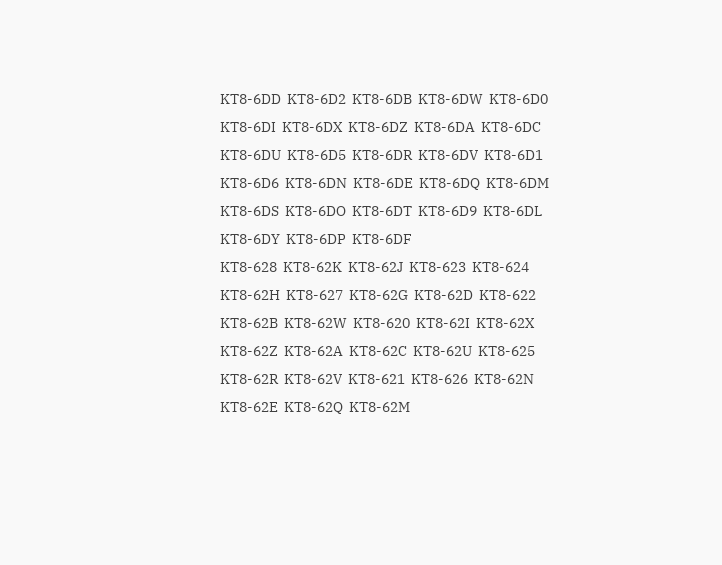KT8-6DD  KT8-6D2  KT8-6DB  KT8-6DW  KT8-6D0  KT8-6DI  KT8-6DX  KT8-6DZ  KT8-6DA  KT8-6DC  KT8-6DU  KT8-6D5  KT8-6DR  KT8-6DV  KT8-6D1  KT8-6D6  KT8-6DN  KT8-6DE  KT8-6DQ  KT8-6DM  KT8-6DS  KT8-6DO  KT8-6DT  KT8-6D9  KT8-6DL  KT8-6DY  KT8-6DP  KT8-6DF
KT8-628  KT8-62K  KT8-62J  KT8-623  KT8-624  KT8-62H  KT8-627  KT8-62G  KT8-62D  KT8-622  KT8-62B  KT8-62W  KT8-620  KT8-62I  KT8-62X  KT8-62Z  KT8-62A  KT8-62C  KT8-62U  KT8-625  KT8-62R  KT8-62V  KT8-621  KT8-626  KT8-62N  KT8-62E  KT8-62Q  KT8-62M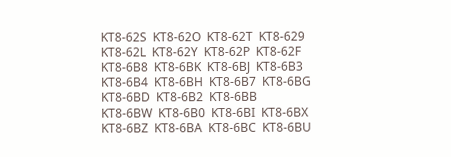KT8-62S  KT8-62O  KT8-62T  KT8-629  KT8-62L  KT8-62Y  KT8-62P  KT8-62F
KT8-6B8  KT8-6BK  KT8-6BJ  KT8-6B3  KT8-6B4  KT8-6BH  KT8-6B7  KT8-6BG  KT8-6BD  KT8-6B2  KT8-6BB  KT8-6BW  KT8-6B0  KT8-6BI  KT8-6BX  KT8-6BZ  KT8-6BA  KT8-6BC  KT8-6BU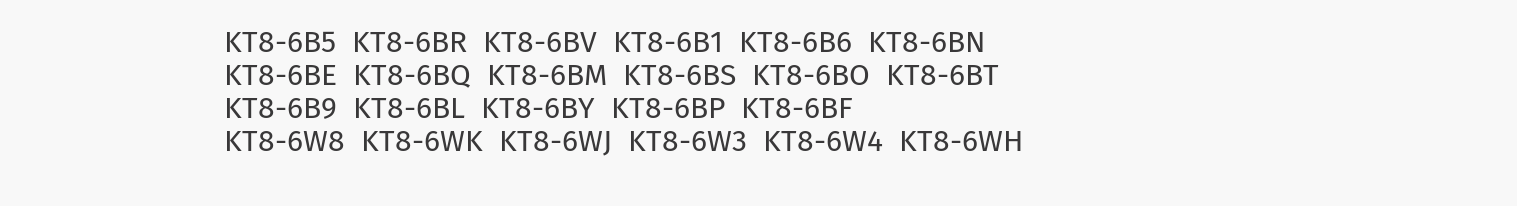KT8-6B5  KT8-6BR  KT8-6BV  KT8-6B1  KT8-6B6  KT8-6BN  KT8-6BE  KT8-6BQ  KT8-6BM  KT8-6BS  KT8-6BO  KT8-6BT  KT8-6B9  KT8-6BL  KT8-6BY  KT8-6BP  KT8-6BF
KT8-6W8  KT8-6WK  KT8-6WJ  KT8-6W3  KT8-6W4  KT8-6WH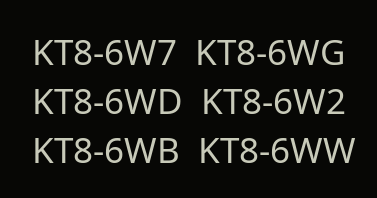KT8-6W7  KT8-6WG  KT8-6WD  KT8-6W2  KT8-6WB  KT8-6WW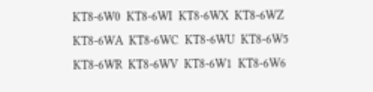KT8-6W0  KT8-6WI  KT8-6WX  KT8-6WZ  KT8-6WA  KT8-6WC  KT8-6WU  KT8-6W5  KT8-6WR  KT8-6WV  KT8-6W1  KT8-6W6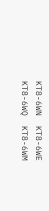KT8-6WN  KT8-6WE  KT8-6WQ  KT8-6WM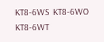KT8-6WS  KT8-6WO  KT8-6WT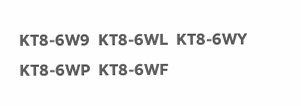KT8-6W9  KT8-6WL  KT8-6WY  KT8-6WP  KT8-6WF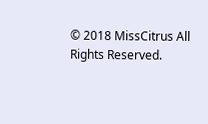© 2018 MissCitrus All Rights Reserved.